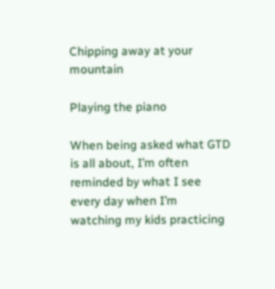Chipping away at your mountain

Playing the piano

When being asked what GTD is all about, I’m often reminded by what I see every day when I’m watching my kids practicing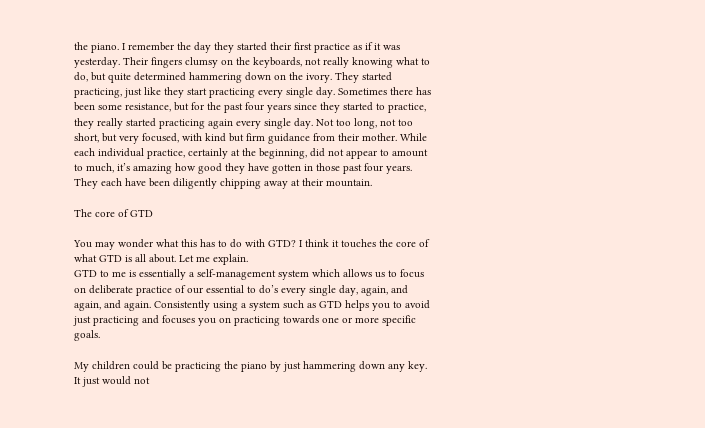the piano. I remember the day they started their first practice as if it was yesterday. Their fingers clumsy on the keyboards, not really knowing what to do, but quite determined hammering down on the ivory. They started practicing, just like they start practicing every single day. Sometimes there has been some resistance, but for the past four years since they started to practice, they really started practicing again every single day. Not too long, not too short, but very focused, with kind but firm guidance from their mother. While each individual practice, certainly at the beginning, did not appear to amount to much, it’s amazing how good they have gotten in those past four years. They each have been diligently chipping away at their mountain.

The core of GTD

You may wonder what this has to do with GTD? I think it touches the core of what GTD is all about. Let me explain.
GTD to me is essentially a self-management system which allows us to focus on deliberate practice of our essential to do’s every single day, again, and again, and again. Consistently using a system such as GTD helps you to avoid just practicing and focuses you on practicing towards one or more specific goals.

My children could be practicing the piano by just hammering down any key. It just would not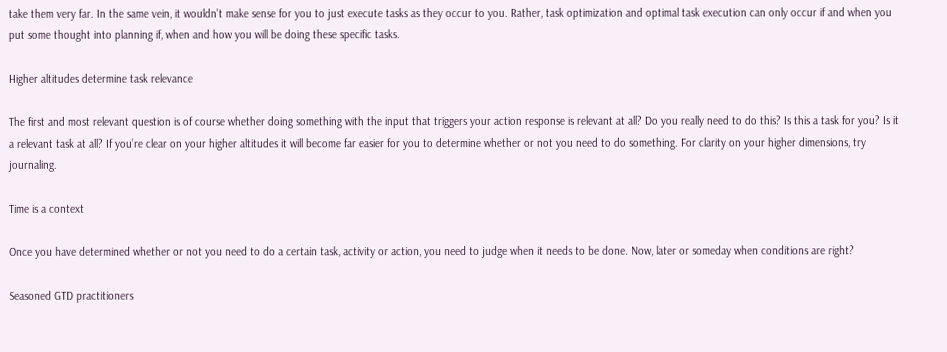take them very far. In the same vein, it wouldn’t make sense for you to just execute tasks as they occur to you. Rather, task optimization and optimal task execution can only occur if and when you put some thought into planning if, when and how you will be doing these specific tasks.

Higher altitudes determine task relevance

The first and most relevant question is of course whether doing something with the input that triggers your action response is relevant at all? Do you really need to do this? Is this a task for you? Is it a relevant task at all? If you’re clear on your higher altitudes it will become far easier for you to determine whether or not you need to do something. For clarity on your higher dimensions, try journaling.

Time is a context

Once you have determined whether or not you need to do a certain task, activity or action, you need to judge when it needs to be done. Now, later or someday when conditions are right?

Seasoned GTD practitioners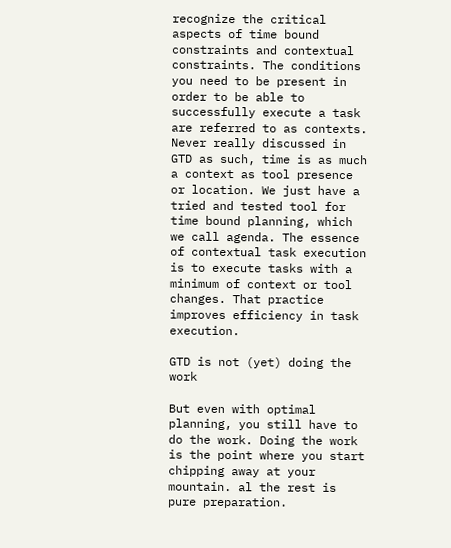recognize the critical aspects of time bound constraints and contextual constraints. The conditions you need to be present in order to be able to successfully execute a task are referred to as contexts. Never really discussed in GTD as such, time is as much a context as tool presence or location. We just have a tried and tested tool for time bound planning, which we call agenda. The essence of contextual task execution is to execute tasks with a minimum of context or tool changes. That practice improves efficiency in task execution.

GTD is not (yet) doing the work

But even with optimal planning, you still have to do the work. Doing the work is the point where you start chipping away at your mountain. al the rest is pure preparation.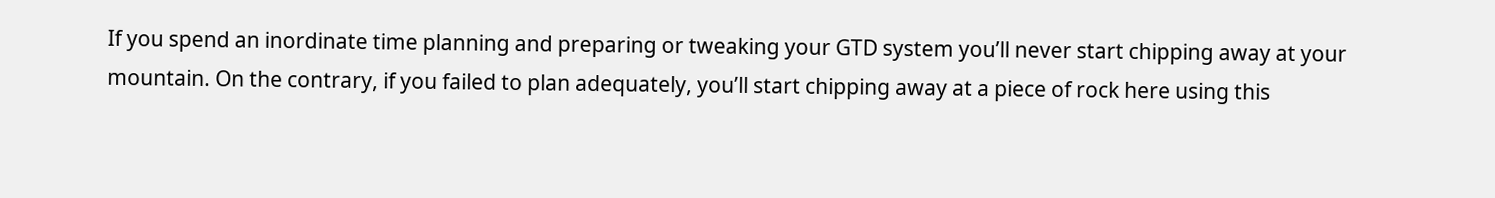If you spend an inordinate time planning and preparing or tweaking your GTD system you’ll never start chipping away at your mountain. On the contrary, if you failed to plan adequately, you’ll start chipping away at a piece of rock here using this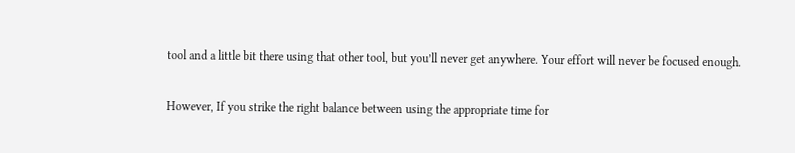tool and a little bit there using that other tool, but you’ll never get anywhere. Your effort will never be focused enough.

However, If you strike the right balance between using the appropriate time for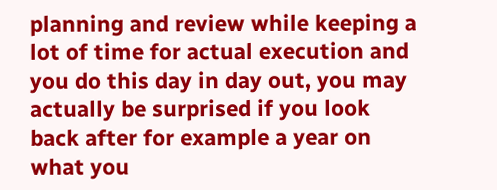planning and review while keeping a lot of time for actual execution and you do this day in day out, you may actually be surprised if you look back after for example a year on what you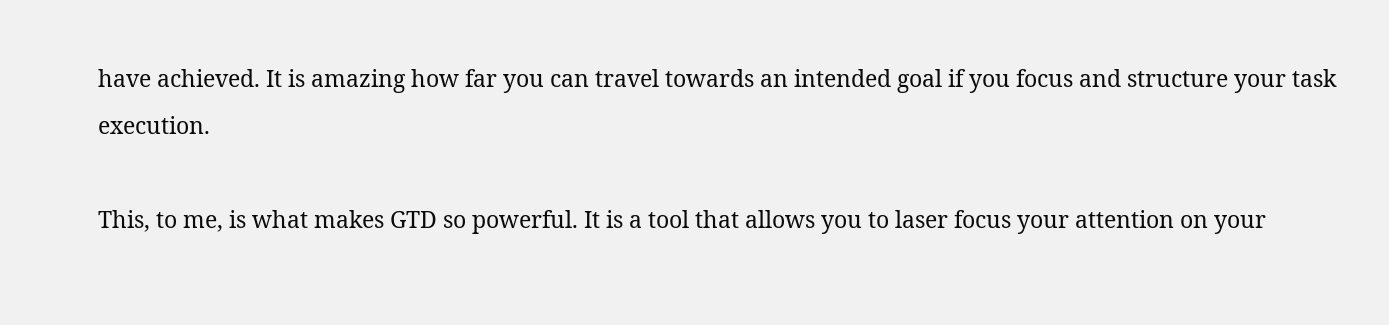have achieved. It is amazing how far you can travel towards an intended goal if you focus and structure your task execution.

This, to me, is what makes GTD so powerful. It is a tool that allows you to laser focus your attention on your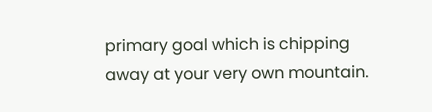primary goal which is chipping away at your very own mountain.